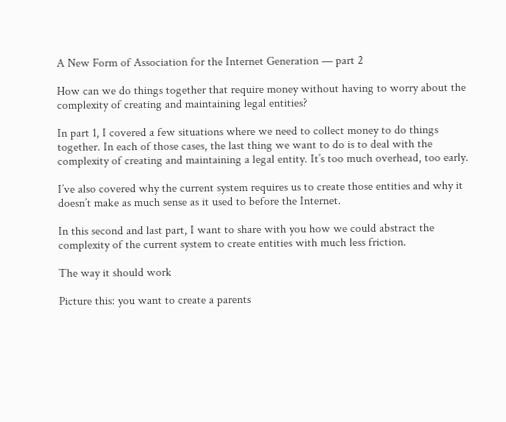A New Form of Association for the Internet Generation — part 2

How can we do things together that require money without having to worry about the complexity of creating and maintaining legal entities?

In part 1, I covered a few situations where we need to collect money to do things together. In each of those cases, the last thing we want to do is to deal with the complexity of creating and maintaining a legal entity. It’s too much overhead, too early.

I’ve also covered why the current system requires us to create those entities and why it doesn’t make as much sense as it used to before the Internet.

In this second and last part, I want to share with you how we could abstract the complexity of the current system to create entities with much less friction.

The way it should work

Picture this: you want to create a parents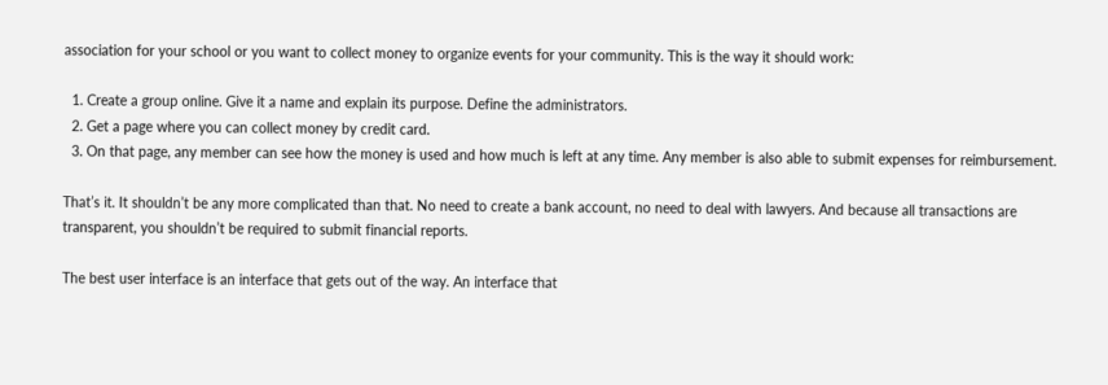association for your school or you want to collect money to organize events for your community. This is the way it should work:

  1. Create a group online. Give it a name and explain its purpose. Define the administrators.
  2. Get a page where you can collect money by credit card.
  3. On that page, any member can see how the money is used and how much is left at any time. Any member is also able to submit expenses for reimbursement.

That’s it. It shouldn’t be any more complicated than that. No need to create a bank account, no need to deal with lawyers. And because all transactions are transparent, you shouldn’t be required to submit financial reports.

The best user interface is an interface that gets out of the way. An interface that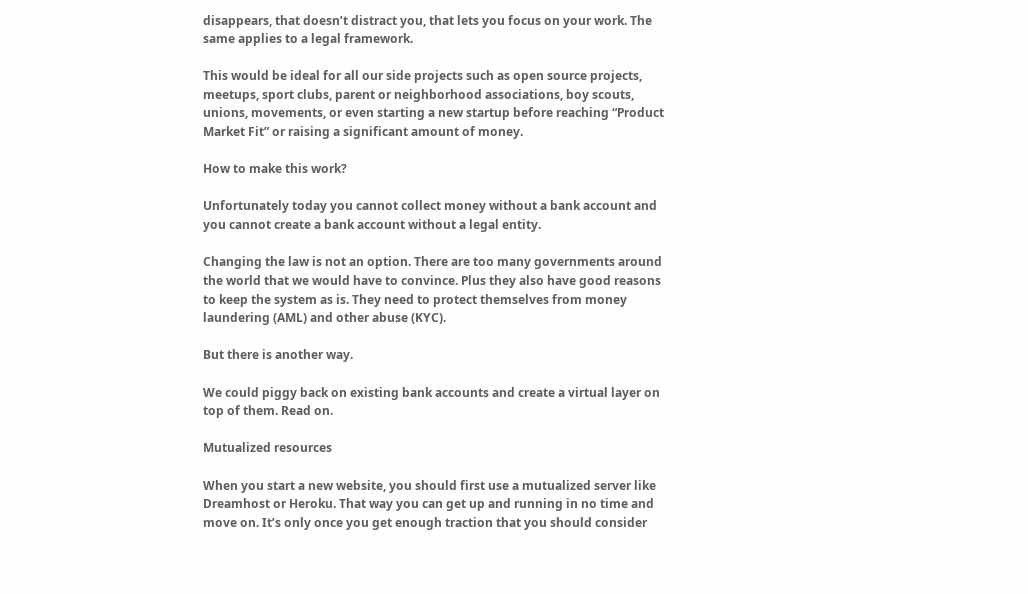disappears, that doesn’t distract you, that lets you focus on your work. The same applies to a legal framework.

This would be ideal for all our side projects such as open source projects, meetups, sport clubs, parent or neighborhood associations, boy scouts, unions, movements, or even starting a new startup before reaching “Product Market Fit” or raising a significant amount of money.

How to make this work?

Unfortunately today you cannot collect money without a bank account and you cannot create a bank account without a legal entity.

Changing the law is not an option. There are too many governments around the world that we would have to convince. Plus they also have good reasons to keep the system as is. They need to protect themselves from money laundering (AML) and other abuse (KYC).

But there is another way.

We could piggy back on existing bank accounts and create a virtual layer on top of them. Read on.

Mutualized resources

When you start a new website, you should first use a mutualized server like Dreamhost or Heroku. That way you can get up and running in no time and move on. It’s only once you get enough traction that you should consider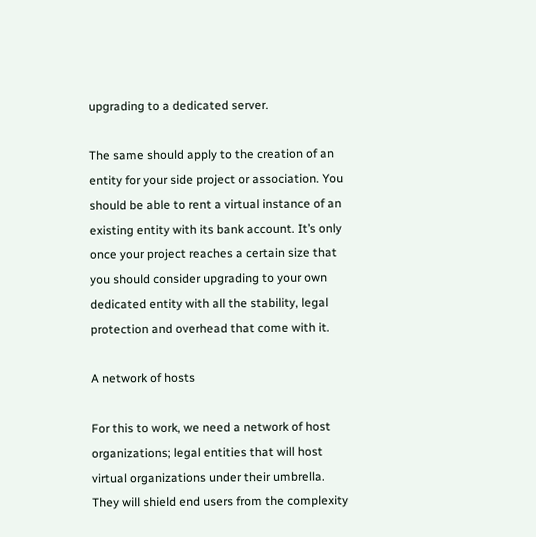upgrading to a dedicated server.

The same should apply to the creation of an entity for your side project or association. You should be able to rent a virtual instance of an existing entity with its bank account. It’s only once your project reaches a certain size that you should consider upgrading to your own dedicated entity with all the stability, legal protection and overhead that come with it.

A network of hosts

For this to work, we need a network of host organizations; legal entities that will host virtual organizations under their umbrella. They will shield end users from the complexity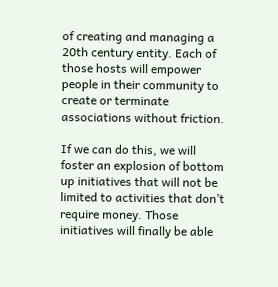of creating and managing a 20th century entity. Each of those hosts will empower people in their community to create or terminate associations without friction.

If we can do this, we will foster an explosion of bottom up initiatives that will not be limited to activities that don’t require money. Those initiatives will finally be able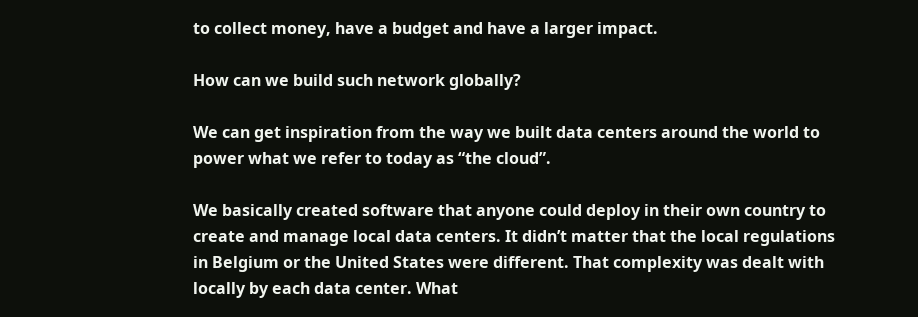to collect money, have a budget and have a larger impact.

How can we build such network globally?

We can get inspiration from the way we built data centers around the world to power what we refer to today as “the cloud”.

We basically created software that anyone could deploy in their own country to create and manage local data centers. It didn’t matter that the local regulations in Belgium or the United States were different. That complexity was dealt with locally by each data center. What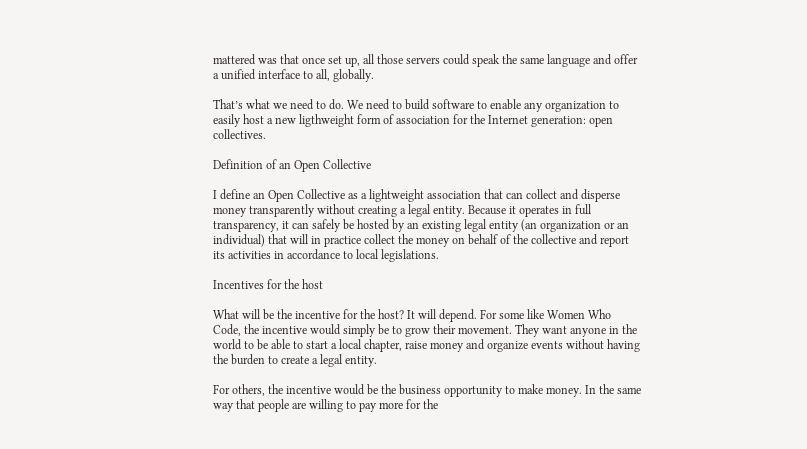mattered was that once set up, all those servers could speak the same language and offer a unified interface to all, globally.

That’s what we need to do. We need to build software to enable any organization to easily host a new ligthweight form of association for the Internet generation: open collectives.

Definition of an Open Collective

I define an Open Collective as a lightweight association that can collect and disperse money transparently without creating a legal entity. Because it operates in full transparency, it can safely be hosted by an existing legal entity (an organization or an individual) that will in practice collect the money on behalf of the collective and report its activities in accordance to local legislations.

Incentives for the host

What will be the incentive for the host? It will depend. For some like Women Who Code, the incentive would simply be to grow their movement. They want anyone in the world to be able to start a local chapter, raise money and organize events without having the burden to create a legal entity.

For others, the incentive would be the business opportunity to make money. In the same way that people are willing to pay more for the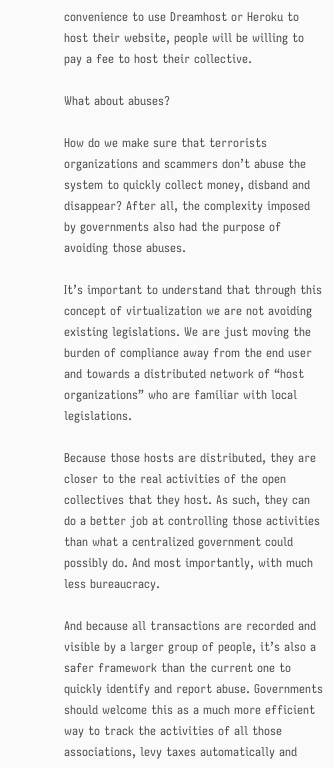convenience to use Dreamhost or Heroku to host their website, people will be willing to pay a fee to host their collective.

What about abuses?

How do we make sure that terrorists organizations and scammers don’t abuse the system to quickly collect money, disband and disappear? After all, the complexity imposed by governments also had the purpose of avoiding those abuses.

It’s important to understand that through this concept of virtualization we are not avoiding existing legislations. We are just moving the burden of compliance away from the end user and towards a distributed network of “host organizations” who are familiar with local legislations.

Because those hosts are distributed, they are closer to the real activities of the open collectives that they host. As such, they can do a better job at controlling those activities than what a centralized government could possibly do. And most importantly, with much less bureaucracy.

And because all transactions are recorded and visible by a larger group of people, it’s also a safer framework than the current one to quickly identify and report abuse. Governments should welcome this as a much more efficient way to track the activities of all those associations, levy taxes automatically and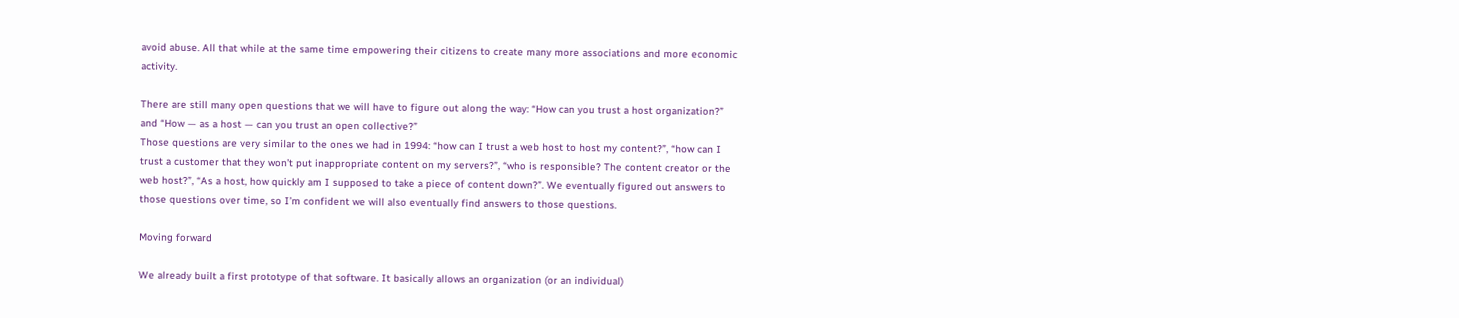avoid abuse. All that while at the same time empowering their citizens to create many more associations and more economic activity.

There are still many open questions that we will have to figure out along the way: “How can you trust a host organization?” and “How — as a host — can you trust an open collective?”
Those questions are very similar to the ones we had in 1994: “how can I trust a web host to host my content?”, “how can I trust a customer that they won’t put inappropriate content on my servers?”, “who is responsible? The content creator or the web host?”, “As a host, how quickly am I supposed to take a piece of content down?”. We eventually figured out answers to those questions over time, so I’m confident we will also eventually find answers to those questions.

Moving forward

We already built a first prototype of that software. It basically allows an organization (or an individual)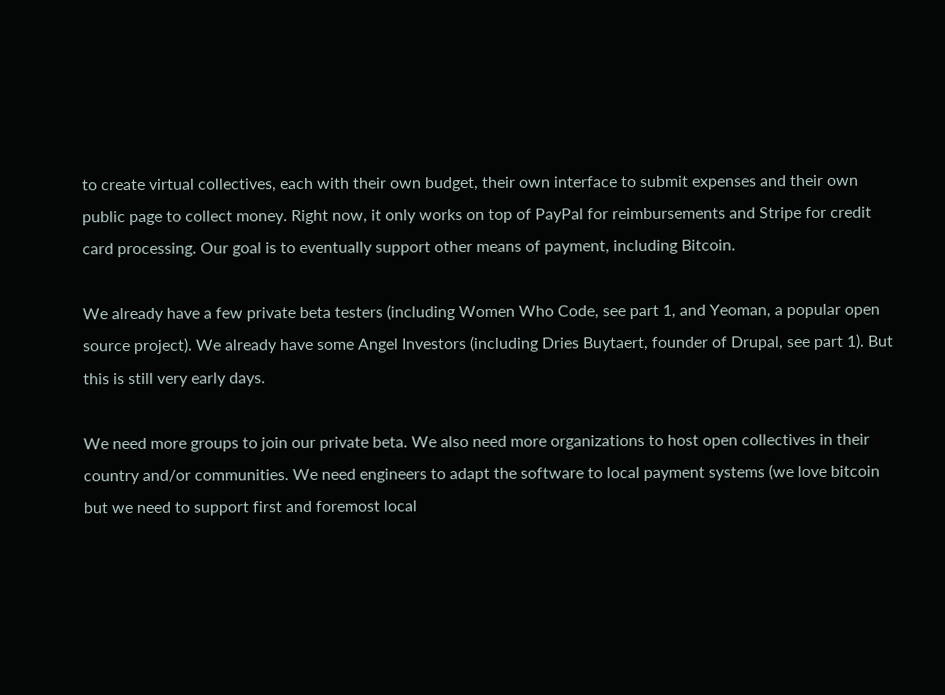to create virtual collectives, each with their own budget, their own interface to submit expenses and their own public page to collect money. Right now, it only works on top of PayPal for reimbursements and Stripe for credit card processing. Our goal is to eventually support other means of payment, including Bitcoin.

We already have a few private beta testers (including Women Who Code, see part 1, and Yeoman, a popular open source project). We already have some Angel Investors (including Dries Buytaert, founder of Drupal, see part 1). But this is still very early days.

We need more groups to join our private beta. We also need more organizations to host open collectives in their country and/or communities. We need engineers to adapt the software to local payment systems (we love bitcoin but we need to support first and foremost local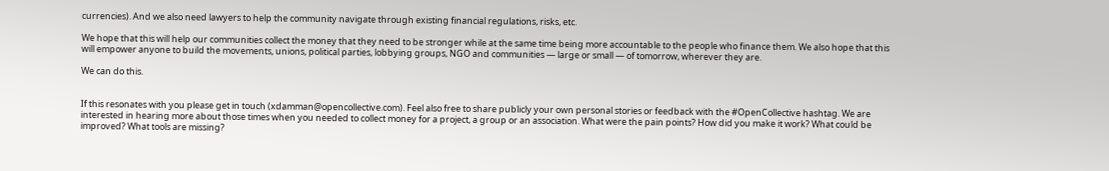currencies). And we also need lawyers to help the community navigate through existing financial regulations, risks, etc.

We hope that this will help our communities collect the money that they need to be stronger while at the same time being more accountable to the people who finance them. We also hope that this will empower anyone to build the movements, unions, political parties, lobbying groups, NGO and communities — large or small — of tomorrow, wherever they are.

We can do this.


If this resonates with you please get in touch (xdamman@opencollective.com). Feel also free to share publicly your own personal stories or feedback with the #OpenCollective hashtag. We are interested in hearing more about those times when you needed to collect money for a project, a group or an association. What were the pain points? How did you make it work? What could be improved? What tools are missing?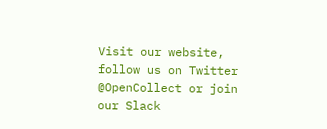Visit our website, follow us on Twitter @OpenCollect or join our Slack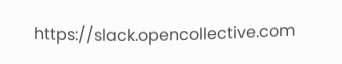https://slack.opencollective.com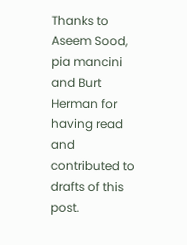Thanks to Aseem Sood, pia mancini and Burt Herman for having read and contributed to drafts of this post.